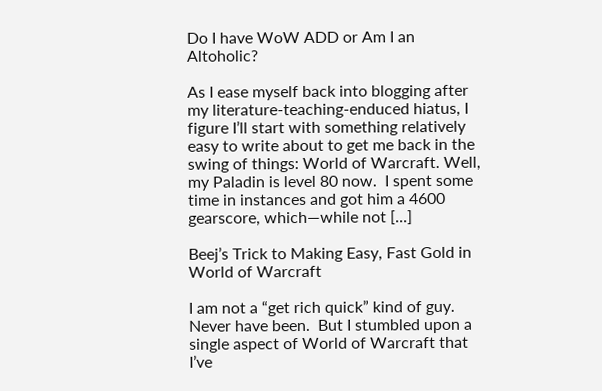Do I have WoW ADD or Am I an Altoholic?

As I ease myself back into blogging after my literature-teaching-enduced hiatus, I figure I’ll start with something relatively easy to write about to get me back in the swing of things: World of Warcraft. Well, my Paladin is level 80 now.  I spent some time in instances and got him a 4600 gearscore, which—while not [...]

Beej’s Trick to Making Easy, Fast Gold in World of Warcraft

I am not a “get rich quick” kind of guy.  Never have been.  But I stumbled upon a single aspect of World of Warcraft that I’ve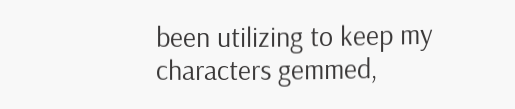been utilizing to keep my characters gemmed,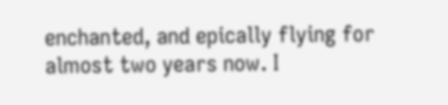enchanted, and epically flying for almost two years now. I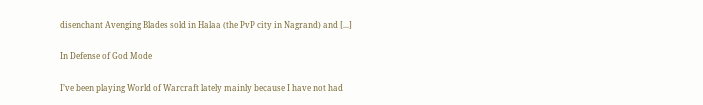disenchant Avenging Blades sold in Halaa (the PvP city in Nagrand) and [...]

In Defense of God Mode

I’ve been playing World of Warcraft lately mainly because I have not had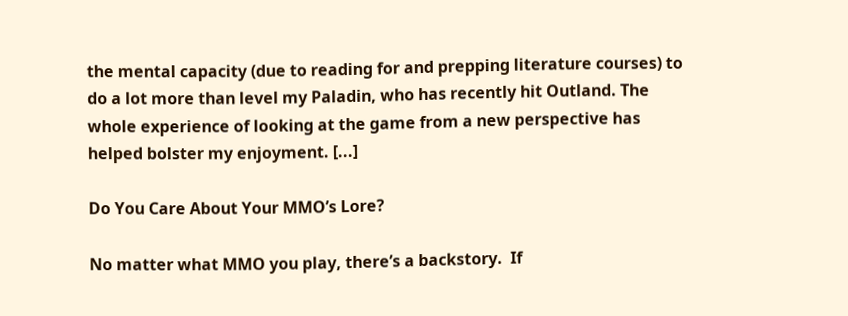the mental capacity (due to reading for and prepping literature courses) to do a lot more than level my Paladin, who has recently hit Outland. The whole experience of looking at the game from a new perspective has helped bolster my enjoyment. [...]

Do You Care About Your MMO’s Lore?

No matter what MMO you play, there’s a backstory.  If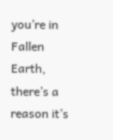you’re in Fallen Earth, there’s a reason it’s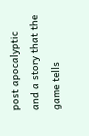post apocalyptic and a story that the game tells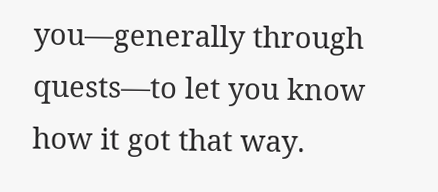you—generally through quests—to let you know how it got that way.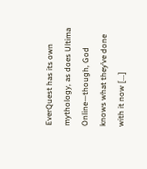EverQuest has its own mythology, as does Ultima Online—though, God knows what they’ve done with it now [...]